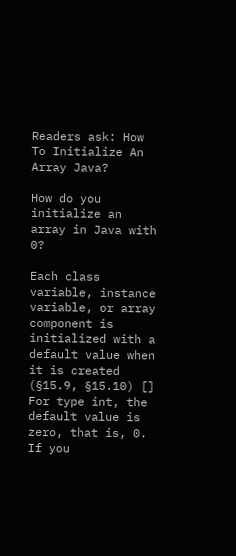Readers ask: How To Initialize An Array Java?

How do you initialize an array in Java with 0?

Each class variable, instance variable, or array component is initialized with a default value when it is created (§15.9, §15.10) [] For type int, the default value is zero, that is, 0. If you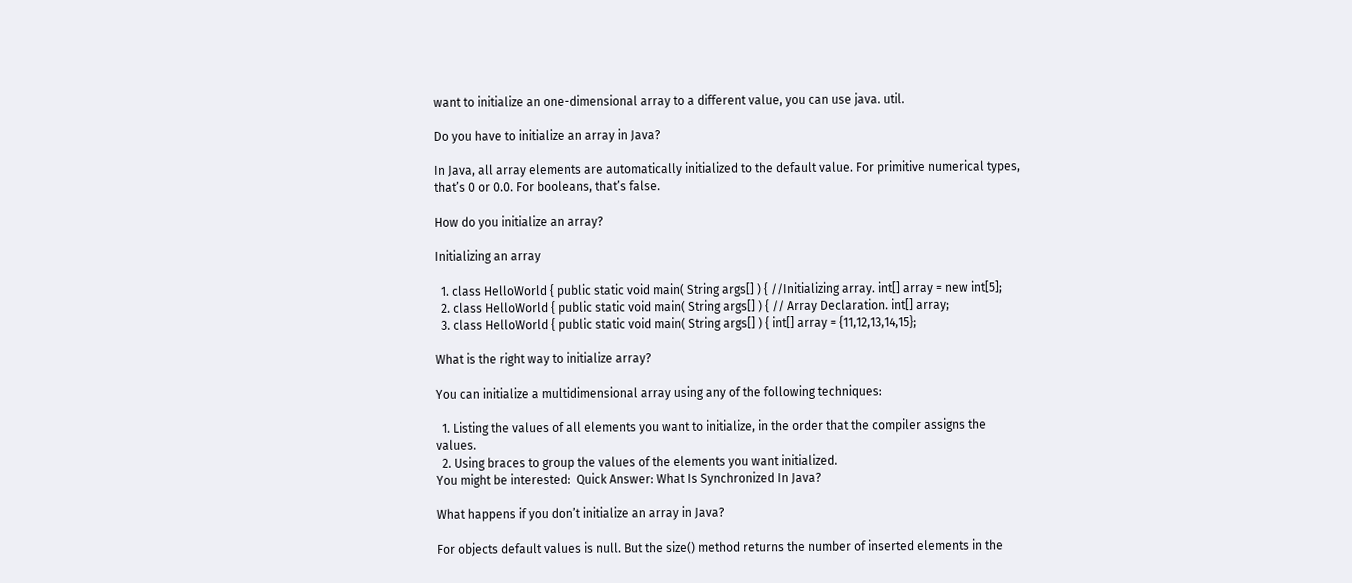want to initialize an one-dimensional array to a different value, you can use java. util.

Do you have to initialize an array in Java?

In Java, all array elements are automatically initialized to the default value. For primitive numerical types, that’s 0 or 0.0. For booleans, that’s false.

How do you initialize an array?

Initializing an array

  1. class HelloWorld { public static void main( String args[] ) { //Initializing array. int[] array = new int[5];
  2. class HelloWorld { public static void main( String args[] ) { // Array Declaration. int[] array;
  3. class HelloWorld { public static void main( String args[] ) { int[] array = {11,12,13,14,15};

What is the right way to initialize array?

You can initialize a multidimensional array using any of the following techniques:

  1. Listing the values of all elements you want to initialize, in the order that the compiler assigns the values.
  2. Using braces to group the values of the elements you want initialized.
You might be interested:  Quick Answer: What Is Synchronized In Java?

What happens if you don’t initialize an array in Java?

For objects default values is null. But the size() method returns the number of inserted elements in the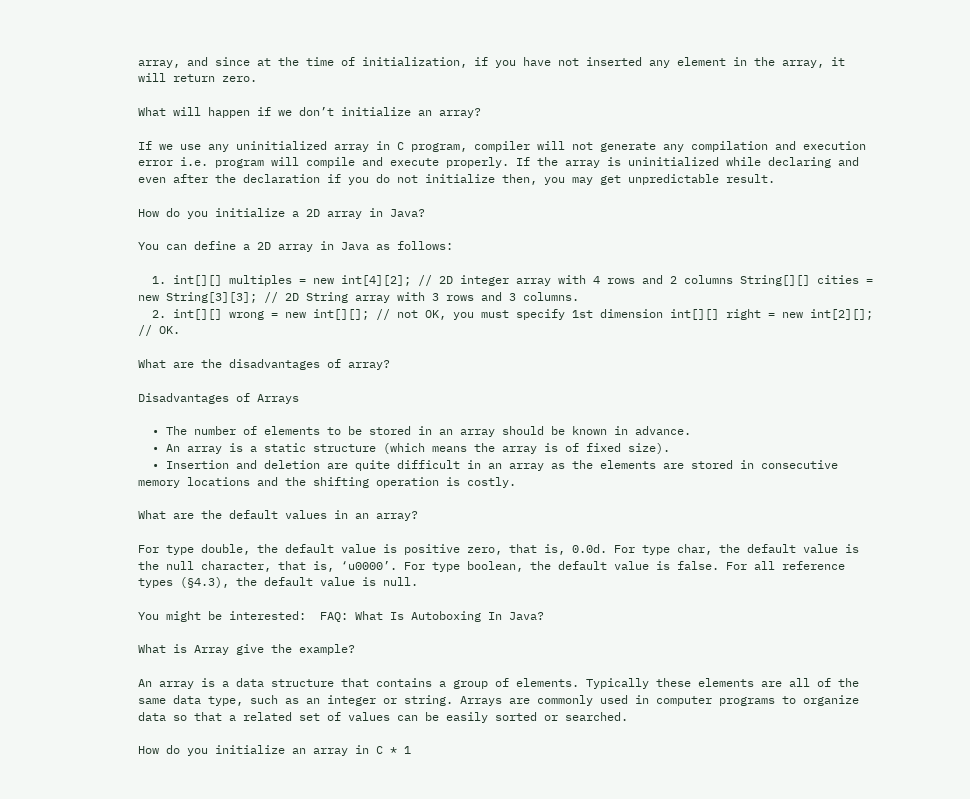array, and since at the time of initialization, if you have not inserted any element in the array, it will return zero.

What will happen if we don’t initialize an array?

If we use any uninitialized array in C program, compiler will not generate any compilation and execution error i.e. program will compile and execute properly. If the array is uninitialized while declaring and even after the declaration if you do not initialize then, you may get unpredictable result.

How do you initialize a 2D array in Java?

You can define a 2D array in Java as follows:

  1. int[][] multiples = new int[4][2]; // 2D integer array with 4 rows and 2 columns String[][] cities = new String[3][3]; // 2D String array with 3 rows and 3 columns.
  2. int[][] wrong = new int[][]; // not OK, you must specify 1st dimension int[][] right = new int[2][]; // OK.

What are the disadvantages of array?

Disadvantages of Arrays

  • The number of elements to be stored in an array should be known in advance.
  • An array is a static structure (which means the array is of fixed size).
  • Insertion and deletion are quite difficult in an array as the elements are stored in consecutive memory locations and the shifting operation is costly.

What are the default values in an array?

For type double, the default value is positive zero, that is, 0.0d. For type char, the default value is the null character, that is, ‘u0000’. For type boolean, the default value is false. For all reference types (§4.3), the default value is null.

You might be interested:  FAQ: What Is Autoboxing In Java?

What is Array give the example?

An array is a data structure that contains a group of elements. Typically these elements are all of the same data type, such as an integer or string. Arrays are commonly used in computer programs to organize data so that a related set of values can be easily sorted or searched.

How do you initialize an array in C * 1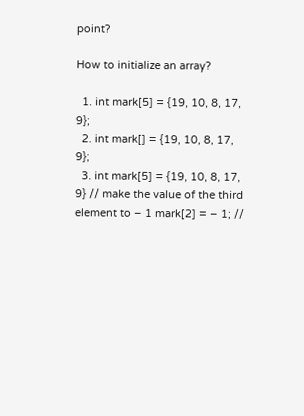point?

How to initialize an array?

  1. int mark[5] = {19, 10, 8, 17, 9};
  2. int mark[] = {19, 10, 8, 17, 9};
  3. int mark[5] = {19, 10, 8, 17, 9} // make the value of the third element to – 1 mark[2] = – 1; //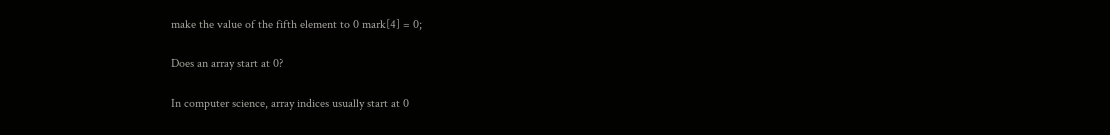make the value of the fifth element to 0 mark[4] = 0;

Does an array start at 0?

In computer science, array indices usually start at 0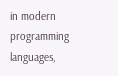in modern programming languages,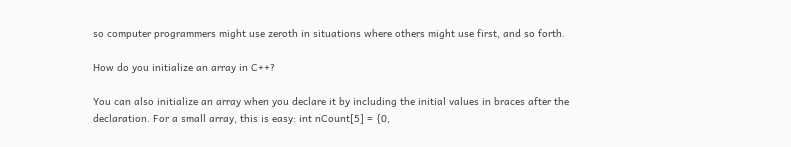so computer programmers might use zeroth in situations where others might use first, and so forth.

How do you initialize an array in C++?

You can also initialize an array when you declare it by including the initial values in braces after the declaration. For a small array, this is easy: int nCount[5] = {0,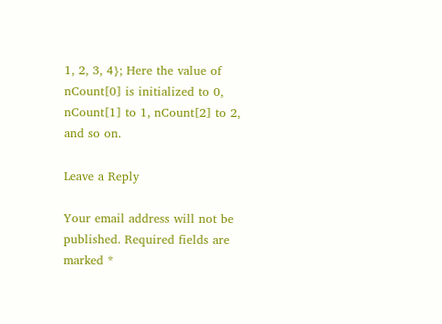1, 2, 3, 4}; Here the value of nCount[0] is initialized to 0, nCount[1] to 1, nCount[2] to 2, and so on.

Leave a Reply

Your email address will not be published. Required fields are marked *